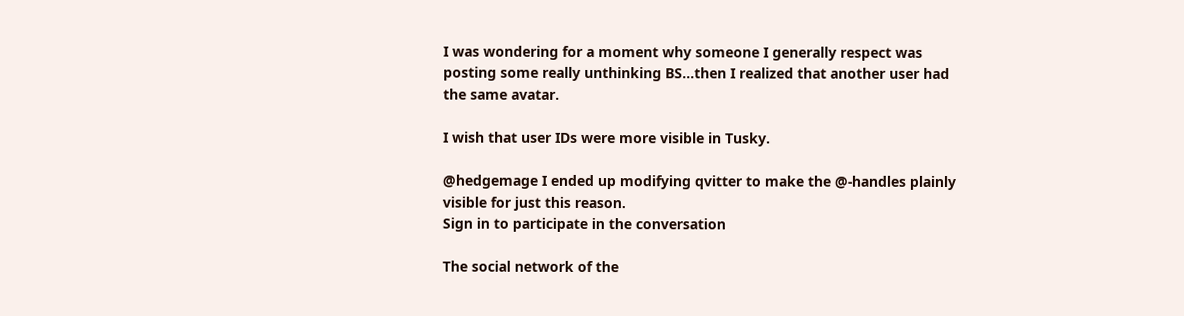I was wondering for a moment why someone I generally respect was posting some really unthinking BS...then I realized that another user had the same avatar.

I wish that user IDs were more visible in Tusky.

@hedgemage I ended up modifying qvitter to make the @-handles plainly visible for just this reason.
Sign in to participate in the conversation

The social network of the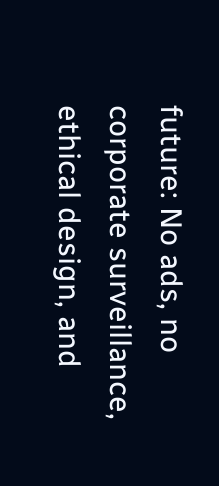future: No ads, no corporate surveillance, ethical design, and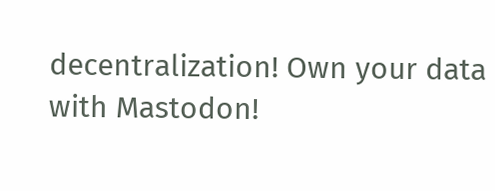decentralization! Own your data with Mastodon!